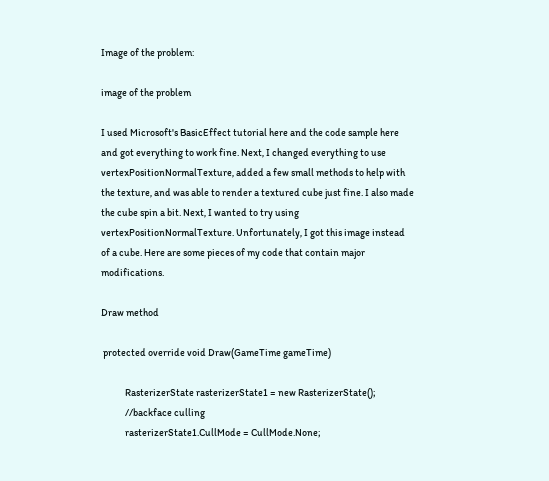Image of the problem:

image of the problem

I used Microsoft's BasicEffect tutorial here and the code sample here and got everything to work fine. Next, I changed everything to use vertexPositionNormalTexture, added a few small methods to help with the texture, and was able to render a textured cube just fine. I also made the cube spin a bit. Next, I wanted to try using vertexPositionNormalTexture. Unfortunately, I got this image instead of a cube. Here are some pieces of my code that contain major modifications.

Draw method

 protected override void Draw(GameTime gameTime)

            RasterizerState rasterizerState1 = new RasterizerState();
            //backface culling
            rasterizerState1.CullMode = CullMode.None;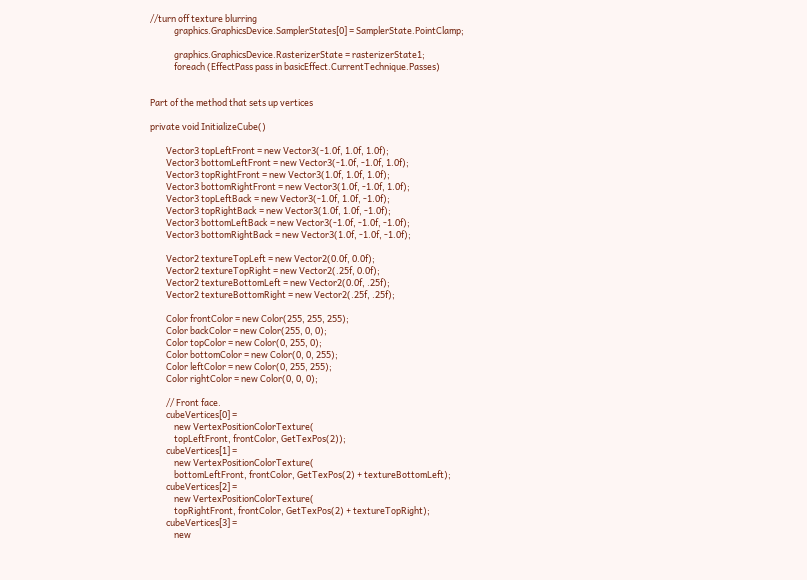//turn off texture blurring
            graphics.GraphicsDevice.SamplerStates[0] = SamplerState.PointClamp;

            graphics.GraphicsDevice.RasterizerState = rasterizerState1;
            foreach (EffectPass pass in basicEffect.CurrentTechnique.Passes)


Part of the method that sets up vertices

private void InitializeCube()

        Vector3 topLeftFront = new Vector3(-1.0f, 1.0f, 1.0f);
        Vector3 bottomLeftFront = new Vector3(-1.0f, -1.0f, 1.0f);
        Vector3 topRightFront = new Vector3(1.0f, 1.0f, 1.0f);
        Vector3 bottomRightFront = new Vector3(1.0f, -1.0f, 1.0f);
        Vector3 topLeftBack = new Vector3(-1.0f, 1.0f, -1.0f);
        Vector3 topRightBack = new Vector3(1.0f, 1.0f, -1.0f);
        Vector3 bottomLeftBack = new Vector3(-1.0f, -1.0f, -1.0f);
        Vector3 bottomRightBack = new Vector3(1.0f, -1.0f, -1.0f);

        Vector2 textureTopLeft = new Vector2(0.0f, 0.0f);
        Vector2 textureTopRight = new Vector2(.25f, 0.0f);
        Vector2 textureBottomLeft = new Vector2(0.0f, .25f);
        Vector2 textureBottomRight = new Vector2(.25f, .25f);

        Color frontColor = new Color(255, 255, 255);
        Color backColor = new Color(255, 0, 0);
        Color topColor = new Color(0, 255, 0);
        Color bottomColor = new Color(0, 0, 255);
        Color leftColor = new Color(0, 255, 255);
        Color rightColor = new Color(0, 0, 0);

        // Front face.
        cubeVertices[0] =
            new VertexPositionColorTexture(
            topLeftFront, frontColor, GetTexPos(2));
        cubeVertices[1] =
            new VertexPositionColorTexture(
            bottomLeftFront, frontColor, GetTexPos(2) + textureBottomLeft);
        cubeVertices[2] =
            new VertexPositionColorTexture(
            topRightFront, frontColor, GetTexPos(2) + textureTopRight);
        cubeVertices[3] =
            new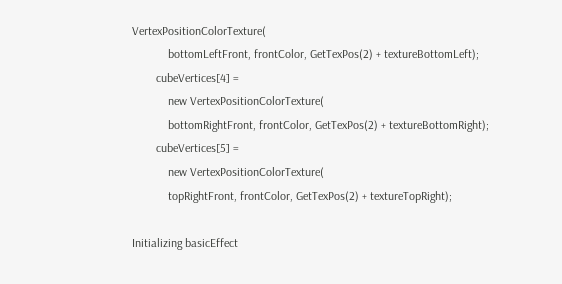VertexPositionColorTexture(
            bottomLeftFront, frontColor, GetTexPos(2) + textureBottomLeft);
        cubeVertices[4] =
            new VertexPositionColorTexture(
            bottomRightFront, frontColor, GetTexPos(2) + textureBottomRight);
        cubeVertices[5] =
            new VertexPositionColorTexture(
            topRightFront, frontColor, GetTexPos(2) + textureTopRight);

Initializing basicEffect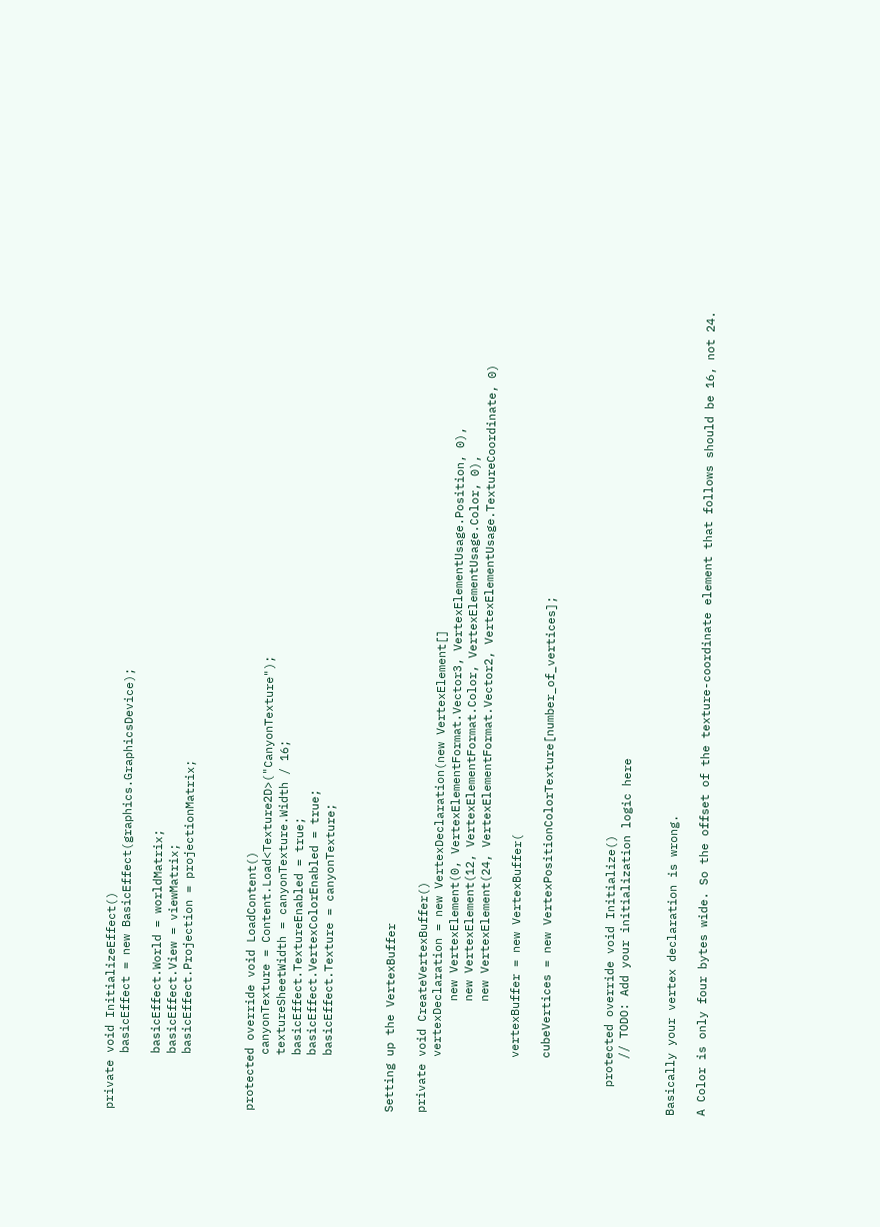private void InitializeEffect()
        basicEffect = new BasicEffect(graphics.GraphicsDevice);

        basicEffect.World = worldMatrix;
        basicEffect.View = viewMatrix;
        basicEffect.Projection = projectionMatrix;



protected override void LoadContent()
        canyonTexture = Content.Load<Texture2D>("CanyonTexture");
        textureSheetWidth = canyonTexture.Width / 16;
        basicEffect.TextureEnabled = true;
        basicEffect.VertexColorEnabled = true;
        basicEffect.Texture = canyonTexture;



Setting up the VertexBuffer

private void CreateVertexBuffer()
        vertexDeclaration = new VertexDeclaration(new VertexElement[]
                new VertexElement(0, VertexElementFormat.Vector3, VertexElementUsage.Position, 0),
                new VertexElement(12, VertexElementFormat.Color, VertexElementUsage.Color, 0),
                new VertexElement(24, VertexElementFormat.Vector2, VertexElementUsage.TextureCoordinate, 0)

        vertexBuffer = new VertexBuffer(

        cubeVertices = new VertexPositionColorTexture[number_of_vertices];



    protected override void Initialize()
        // TODO: Add your initialization logic here


Basically your vertex declaration is wrong.

A Color is only four bytes wide. So the offset of the texture-coordinate element that follows should be 16, not 24.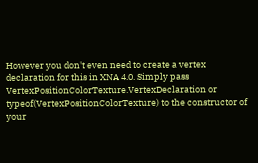However you don't even need to create a vertex declaration for this in XNA 4.0. Simply pass VertexPositionColorTexture.VertexDeclaration or typeof(VertexPositionColorTexture) to the constructor of your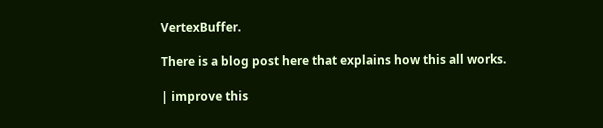VertexBuffer.

There is a blog post here that explains how this all works.

| improve this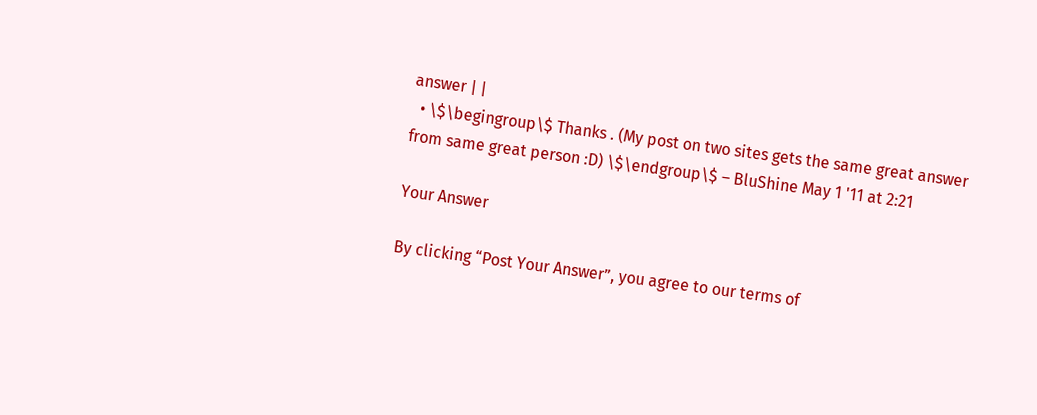answer | |
  • \$\begingroup\$ Thanks . (My post on two sites gets the same great answer from same great person :D) \$\endgroup\$ – BluShine May 1 '11 at 2:21

Your Answer

By clicking “Post Your Answer”, you agree to our terms of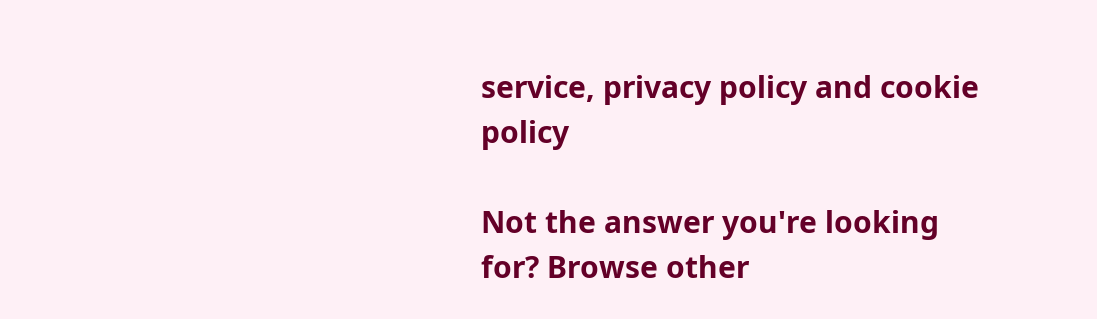service, privacy policy and cookie policy

Not the answer you're looking for? Browse other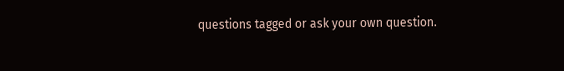questions tagged or ask your own question.